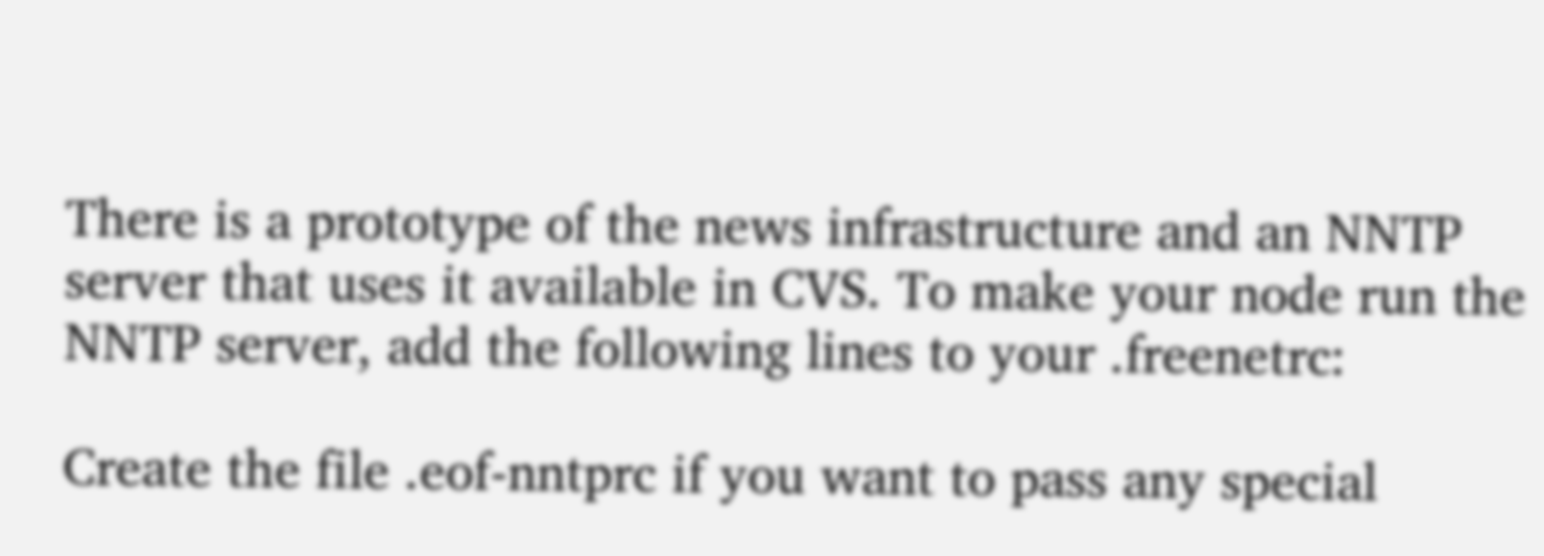There is a prototype of the news infrastructure and an NNTP server that uses it available in CVS. To make your node run the NNTP server, add the following lines to your .freenetrc:

Create the file .eof-nntprc if you want to pass any special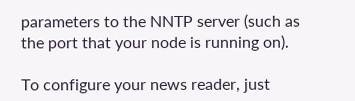parameters to the NNTP server (such as the port that your node is running on).

To configure your news reader, just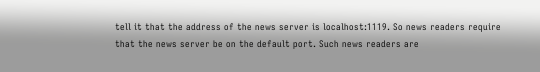tell it that the address of the news server is localhost:1119. So news readers require that the news server be on the default port. Such news readers are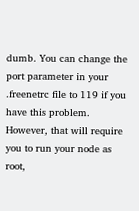dumb. You can change the port parameter in your .freenetrc file to 119 if you have this problem. However, that will require you to run your node as root,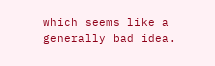which seems like a generally bad idea.